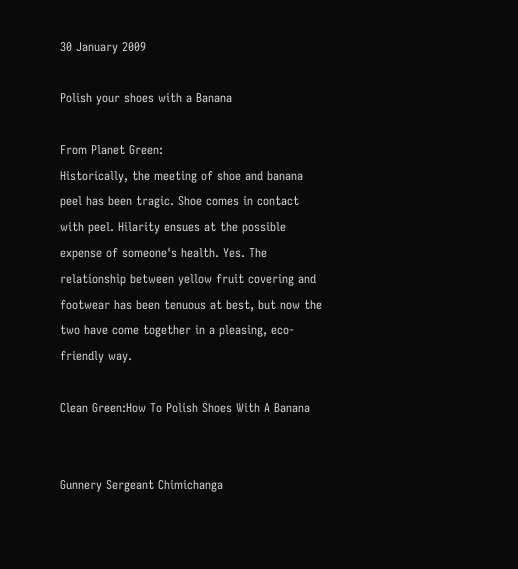30 January 2009

Polish your shoes with a Banana

From Planet Green:
Historically, the meeting of shoe and banana peel has been tragic. Shoe comes in contact with peel. Hilarity ensues at the possible expense of someone's health. Yes. The relationship between yellow fruit covering and footwear has been tenuous at best, but now the two have come together in a pleasing, eco-friendly way.

Clean Green:How To Polish Shoes With A Banana


Gunnery Sergeant Chimichanga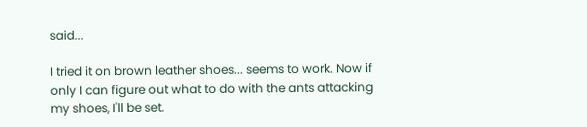said...

I tried it on brown leather shoes... seems to work. Now if only I can figure out what to do with the ants attacking my shoes, I'll be set.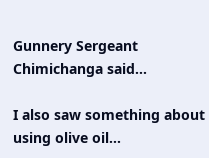Gunnery Sergeant Chimichanga said...

I also saw something about using olive oil...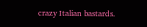crazy Italian bastards.